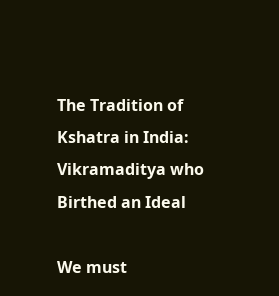The Tradition of Kshatra in India: Vikramaditya who Birthed an Ideal

We must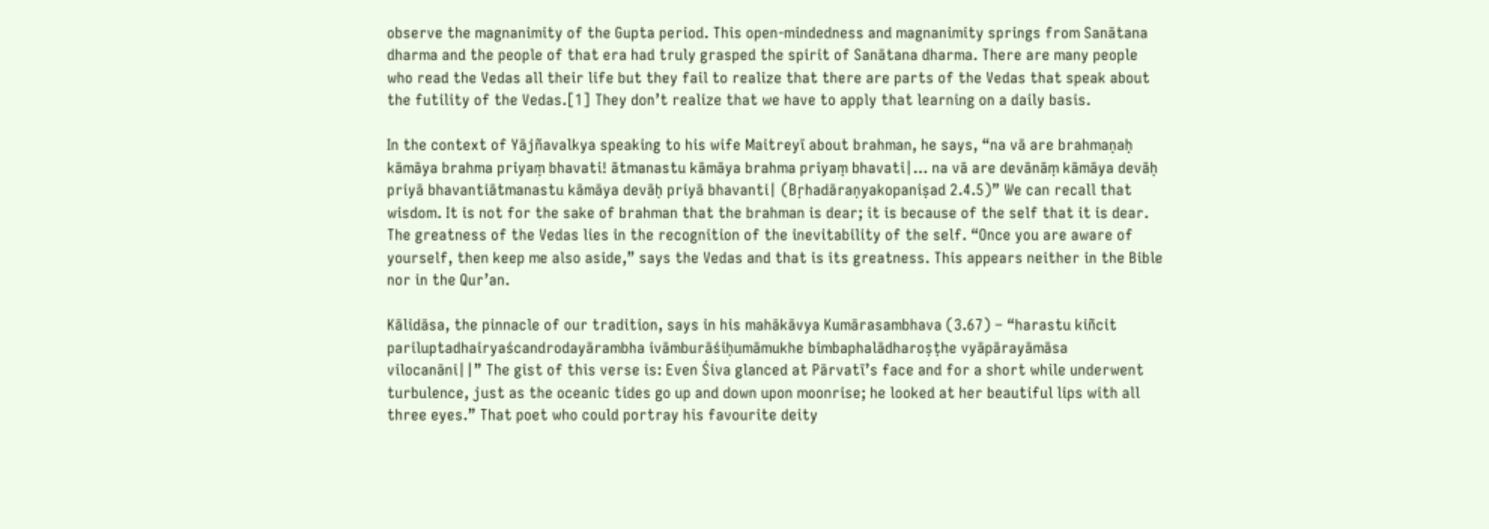observe the magnanimity of the Gupta period. This open-mindedness and magnanimity springs from Sanātana dharma and the people of that era had truly grasped the spirit of Sanātana dharma. There are many people who read the Vedas all their life but they fail to realize that there are parts of the Vedas that speak about the futility of the Vedas.[1] They don’t realize that we have to apply that learning on a daily basis.

In the context of Yājñavalkya speaking to his wife Maitreyī about brahman, he says, “na vā are brahmaṇaḥ kāmāya brahma priyaṃ bhavati! ātmanastu kāmāya brahma priyaṃ bhavati|... na vā are devānāṃ kāmāya devāḥ priyā bhavantiātmanastu kāmāya devāḥ priyā bhavanti| (Bṛhadāraṇyakopaniṣad 2.4.5)” We can recall that wisdom. It is not for the sake of brahman that the brahman is dear; it is because of the self that it is dear. The greatness of the Vedas lies in the recognition of the inevitability of the self. “Once you are aware of yourself, then keep me also aside,” says the Vedas and that is its greatness. This appears neither in the Bible nor in the Qur’an.

Kālidāsa, the pinnacle of our tradition, says in his mahākāvya Kumārasambhava (3.67) – “harastu kiñcit pariluptadhairyaścandrodayārambha ivāmburāśiḥumāmukhe bimbaphalādharoṣṭhe vyāpārayāmāsa vilocanāni||” The gist of this verse is: Even Śiva glanced at Pārvatī’s face and for a short while underwent turbulence, just as the oceanic tides go up and down upon moonrise; he looked at her beautiful lips with all three eyes.” That poet who could portray his favourite deity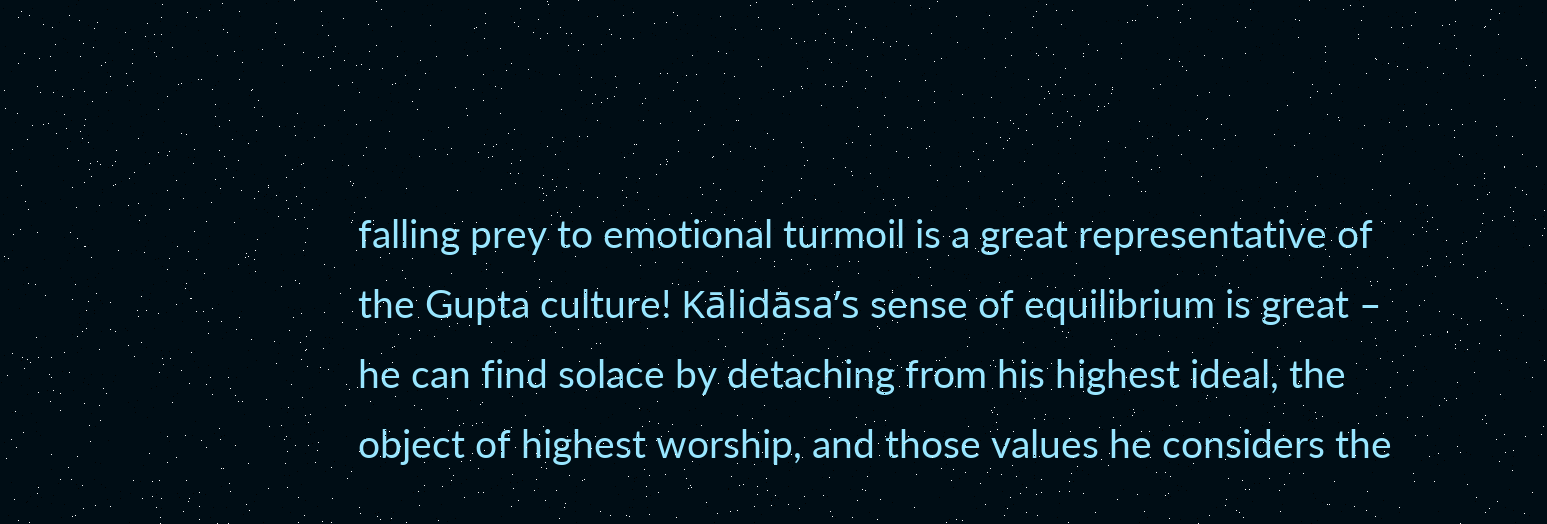falling prey to emotional turmoil is a great representative of the Gupta culture! Kālidāsa’s sense of equilibrium is great – he can find solace by detaching from his highest ideal, the object of highest worship, and those values he considers the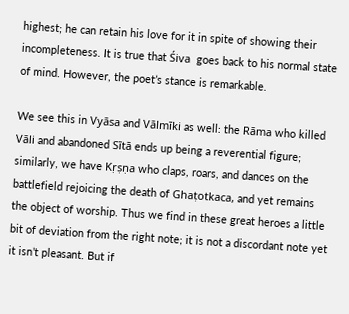highest; he can retain his love for it in spite of showing their incompleteness. It is true that Śiva  goes back to his normal state of mind. However, the poet’s stance is remarkable.

We see this in Vyāsa and Vālmīki as well: the Rāma who killed Vāli and abandoned Sītā ends up being a reverential figure; similarly, we have Kṛṣṇa who claps, roars, and dances on the battlefield rejoicing the death of Ghaṭotkaca, and yet remains the object of worship. Thus we find in these great heroes a little bit of deviation from the right note; it is not a discordant note yet it isn’t pleasant. But if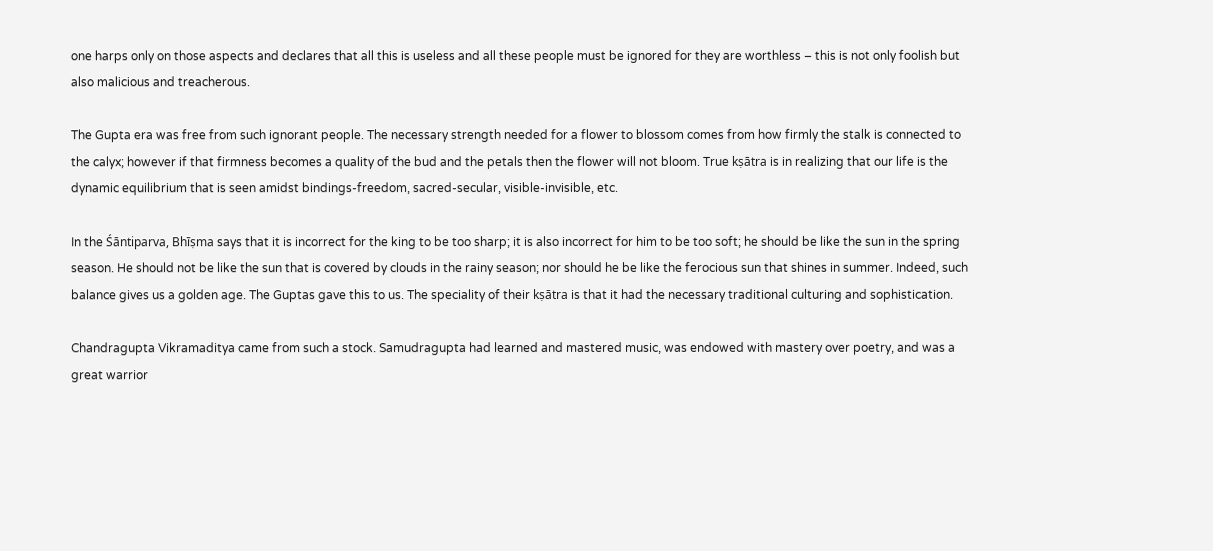one harps only on those aspects and declares that all this is useless and all these people must be ignored for they are worthless – this is not only foolish but also malicious and treacherous.

The Gupta era was free from such ignorant people. The necessary strength needed for a flower to blossom comes from how firmly the stalk is connected to the calyx; however if that firmness becomes a quality of the bud and the petals then the flower will not bloom. True kṣātra is in realizing that our life is the dynamic equilibrium that is seen amidst bindings-freedom, sacred-secular, visible-invisible, etc.

In the Śāntiparva, Bhīṣma says that it is incorrect for the king to be too sharp; it is also incorrect for him to be too soft; he should be like the sun in the spring season. He should not be like the sun that is covered by clouds in the rainy season; nor should he be like the ferocious sun that shines in summer. Indeed, such balance gives us a golden age. The Guptas gave this to us. The speciality of their kṣātra is that it had the necessary traditional culturing and sophistication.

Chandragupta Vikramaditya came from such a stock. Samudragupta had learned and mastered music, was endowed with mastery over poetry, and was a great warrior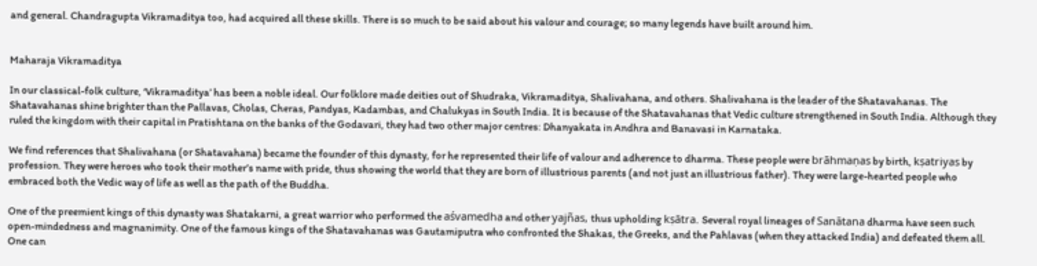and general. Chandragupta Vikramaditya too, had acquired all these skills. There is so much to be said about his valour and courage; so many legends have built around him.


Maharaja Vikramaditya

In our classical-folk culture, ‘Vikramaditya’ has been a noble ideal. Our folklore made deities out of Shudraka, Vikramaditya, Shalivahana, and others. Shalivahana is the leader of the Shatavahanas. The Shatavahanas shine brighter than the Pallavas, Cholas, Cheras, Pandyas, Kadambas, and Chalukyas in South India. It is because of the Shatavahanas that Vedic culture strengthened in South India. Although they ruled the kingdom with their capital in Pratishtana on the banks of the Godavari, they had two other major centres: Dhanyakata in Andhra and Banavasi in Karnataka.

We find references that Shalivahana (or Shatavahana) became the founder of this dynasty, for he represented their life of valour and adherence to dharma. These people were brāhmaṇas by birth, kṣatriyas by profession. They were heroes who took their mother’s name with pride, thus showing the world that they are born of illustrious parents (and not just an illustrious father). They were large-hearted people who embraced both the Vedic way of life as well as the path of the Buddha.

One of the preemient kings of this dynasty was Shatakarni, a great warrior who performed the aśvamedha and other yajñas, thus upholding kṣātra. Several royal lineages of Sanātana dharma have seen such open-mindedness and magnanimity. One of the famous kings of the Shatavahanas was Gautamiputra who confronted the Shakas, the Greeks, and the Pahlavas (when they attacked India) and defeated them all. One can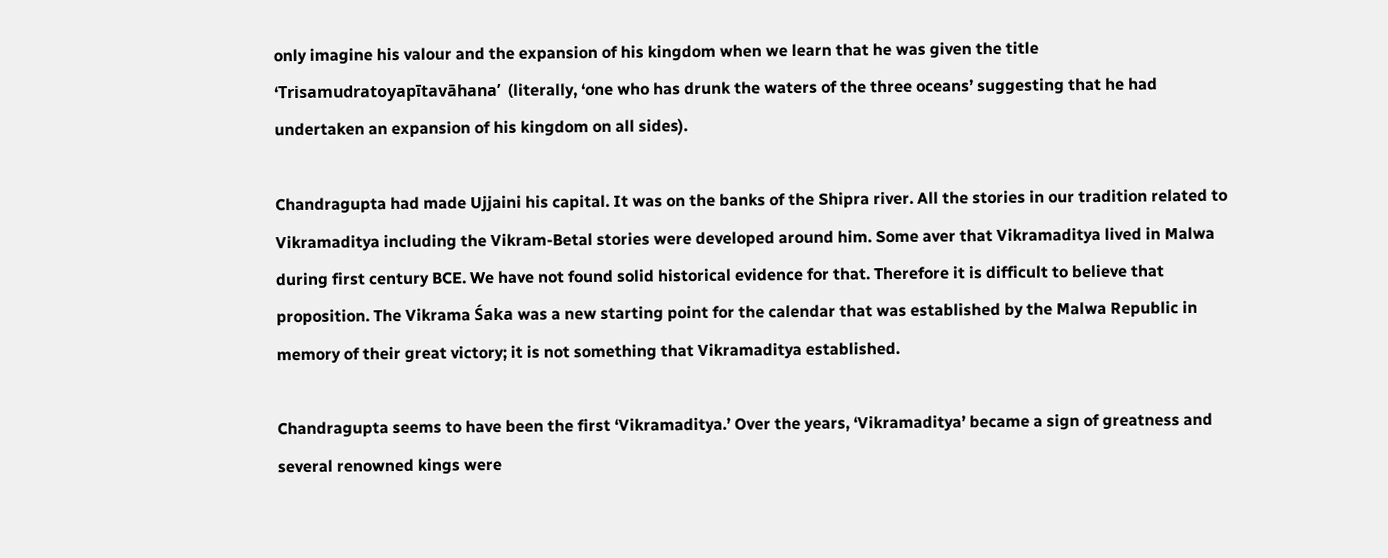only imagine his valour and the expansion of his kingdom when we learn that he was given the title ‘Trisamudratoyapītavāhana’  (literally, ‘one who has drunk the waters of the three oceans’ suggesting that he had undertaken an expansion of his kingdom on all sides).

Chandragupta had made Ujjaini his capital. It was on the banks of the Shipra river. All the stories in our tradition related to Vikramaditya including the Vikram-Betal stories were developed around him. Some aver that Vikramaditya lived in Malwa during first century BCE. We have not found solid historical evidence for that. Therefore it is difficult to believe that proposition. The Vikrama Śaka was a new starting point for the calendar that was established by the Malwa Republic in memory of their great victory; it is not something that Vikramaditya established.

Chandragupta seems to have been the first ‘Vikramaditya.’ Over the years, ‘Vikramaditya’ became a sign of greatness and several renowned kings were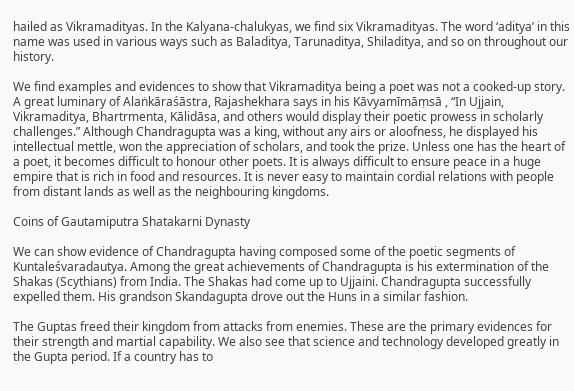hailed as Vikramadityas. In the Kalyana-chalukyas, we find six Vikramadityas. The word ‘aditya’ in this name was used in various ways such as Baladitya, Tarunaditya, Shiladitya, and so on throughout our history.

We find examples and evidences to show that Vikramaditya being a poet was not a cooked-up story. A great luminary of Alaṅkāraśāstra, Rajashekhara says in his Kāvyamīmāṃsā , “In Ujjain, Vikramaditya, Bhartrmenta, Kālidāsa, and others would display their poetic prowess in scholarly challenges.” Although Chandragupta was a king, without any airs or aloofness, he displayed his intellectual mettle, won the appreciation of scholars, and took the prize. Unless one has the heart of a poet, it becomes difficult to honour other poets. It is always difficult to ensure peace in a huge empire that is rich in food and resources. It is never easy to maintain cordial relations with people from distant lands as well as the neighbouring kingdoms.

Coins of Gautamiputra Shatakarni Dynasty

We can show evidence of Chandragupta having composed some of the poetic segments of Kuntaleśvaradautya. Among the great achievements of Chandragupta is his extermination of the Shakas (Scythians) from India. The Shakas had come up to Ujjaini. Chandragupta successfully expelled them. His grandson Skandagupta drove out the Huns in a similar fashion.

The Guptas freed their kingdom from attacks from enemies. These are the primary evidences for their strength and martial capability. We also see that science and technology developed greatly in the Gupta period. If a country has to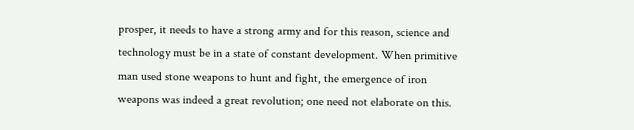prosper, it needs to have a strong army and for this reason, science and technology must be in a state of constant development. When primitive man used stone weapons to hunt and fight, the emergence of iron weapons was indeed a great revolution; one need not elaborate on this.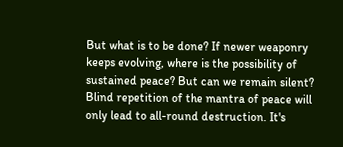But what is to be done? If newer weaponry keeps evolving, where is the possibility of sustained peace? But can we remain silent? Blind repetition of the mantra of peace will only lead to all-round destruction. It's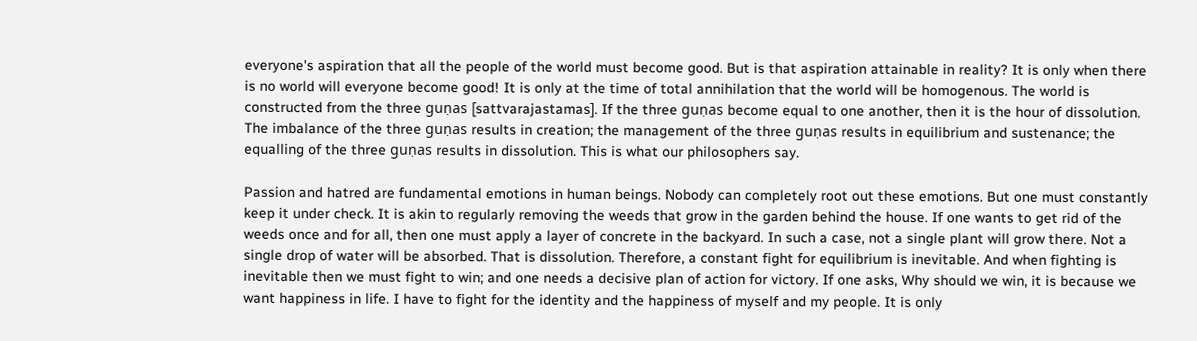everyone's aspiration that all the people of the world must become good. But is that aspiration attainable in reality? It is only when there is no world will everyone become good! It is only at the time of total annihilation that the world will be homogenous. The world is constructed from the three guṇas [sattvarajastamas]. If the three guṇas become equal to one another, then it is the hour of dissolution. The imbalance of the three guṇas results in creation; the management of the three guṇas results in equilibrium and sustenance; the equalling of the three guṇas results in dissolution. This is what our philosophers say.

Passion and hatred are fundamental emotions in human beings. Nobody can completely root out these emotions. But one must constantly keep it under check. It is akin to regularly removing the weeds that grow in the garden behind the house. If one wants to get rid of the weeds once and for all, then one must apply a layer of concrete in the backyard. In such a case, not a single plant will grow there. Not a single drop of water will be absorbed. That is dissolution. Therefore, a constant fight for equilibrium is inevitable. And when fighting is inevitable then we must fight to win; and one needs a decisive plan of action for victory. If one asks, Why should we win, it is because we want happiness in life. I have to fight for the identity and the happiness of myself and my people. It is only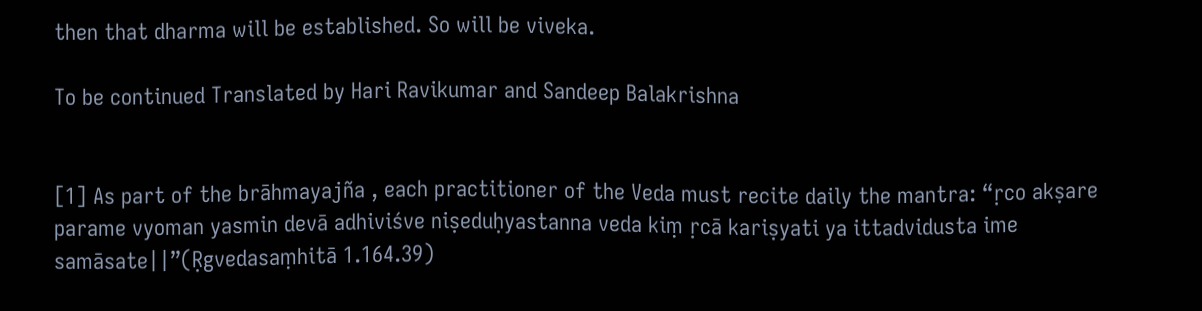then that dharma will be established. So will be viveka.

To be continued Translated by Hari Ravikumar and Sandeep Balakrishna


[1] As part of the brāhmayajña , each practitioner of the Veda must recite daily the mantra: “ṛco akṣare parame vyoman yasmin devā adhiviśve niṣeduḥyastanna veda kiṃ ṛcā kariṣyati ya ittadvidusta ime samāsate||”(Ṛgvedasaṃhitā 1.164.39)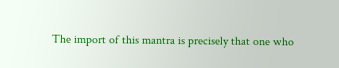The import of this mantra is precisely that one who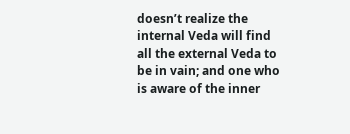doesn’t realize the internal Veda will find all the external Veda to be in vain; and one who is aware of the inner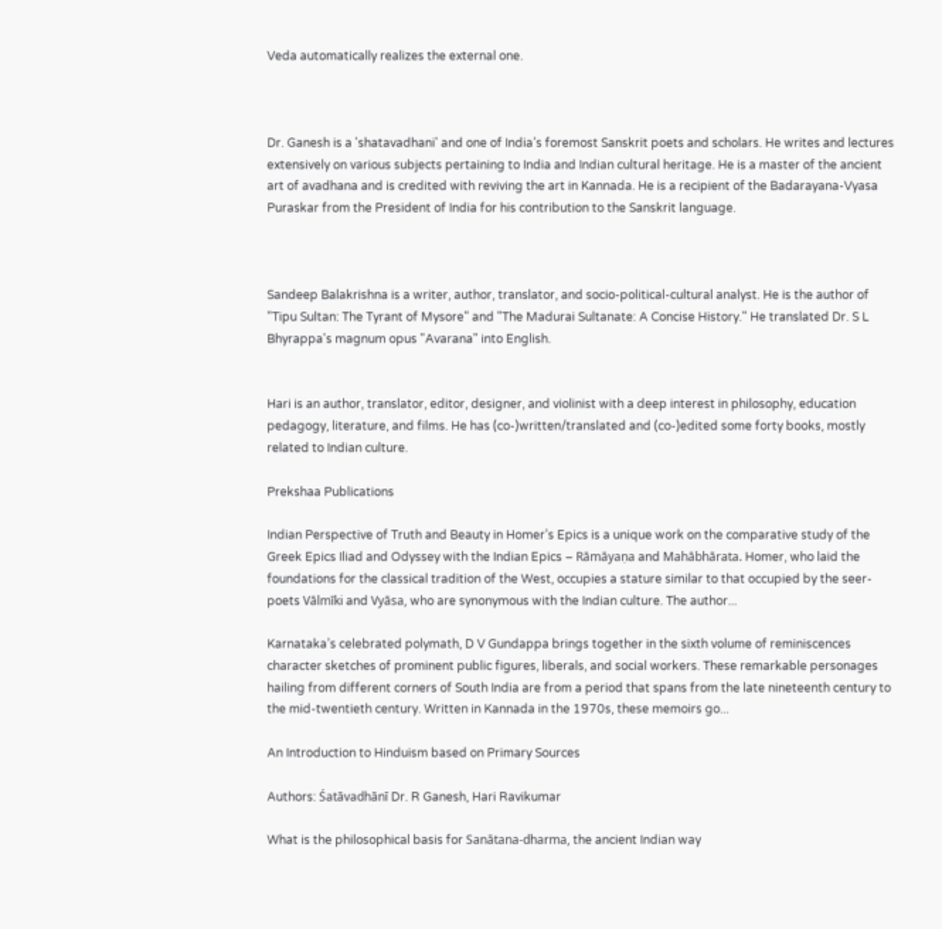Veda automatically realizes the external one.



Dr. Ganesh is a 'shatavadhani' and one of India’s foremost Sanskrit poets and scholars. He writes and lectures extensively on various subjects pertaining to India and Indian cultural heritage. He is a master of the ancient art of avadhana and is credited with reviving the art in Kannada. He is a recipient of the Badarayana-Vyasa Puraskar from the President of India for his contribution to the Sanskrit language.



Sandeep Balakrishna is a writer, author, translator, and socio-political-cultural analyst. He is the author of "Tipu Sultan: The Tyrant of Mysore" and "The Madurai Sultanate: A Concise History." He translated Dr. S L Bhyrappa's magnum opus "Avarana" into English.


Hari is an author, translator, editor, designer, and violinist with a deep interest in philosophy, education pedagogy, literature, and films. He has (co-)written/translated and (co-)edited some forty books, mostly related to Indian culture.

Prekshaa Publications

Indian Perspective of Truth and Beauty in Homer’s Epics is a unique work on the comparative study of the Greek Epics Iliad and Odyssey with the Indian Epics – Rāmāyaṇa and Mahābhārata. Homer, who laid the foundations for the classical tradition of the West, occupies a stature similar to that occupied by the seer-poets Vālmīki and Vyāsa, who are synonymous with the Indian culture. The author...

Karnataka’s celebrated polymath, D V Gundappa brings together in the sixth volume of reminiscences character sketches of prominent public figures, liberals, and social workers. These remarkable personages hailing from different corners of South India are from a period that spans from the late nineteenth century to the mid-twentieth century. Written in Kannada in the 1970s, these memoirs go...

An Introduction to Hinduism based on Primary Sources

Authors: Śatāvadhānī Dr. R Ganesh, Hari Ravikumar

What is the philosophical basis for Sanātana-dharma, the ancient Indian way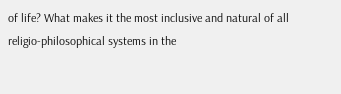of life? What makes it the most inclusive and natural of all religio-philosophical systems in the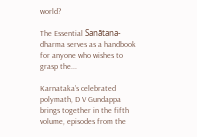world?

The Essential Sanātana-dharma serves as a handbook for anyone who wishes to grasp the...

Karnataka’s celebrated polymath, D V Gundappa brings together in the fifth volume, episodes from the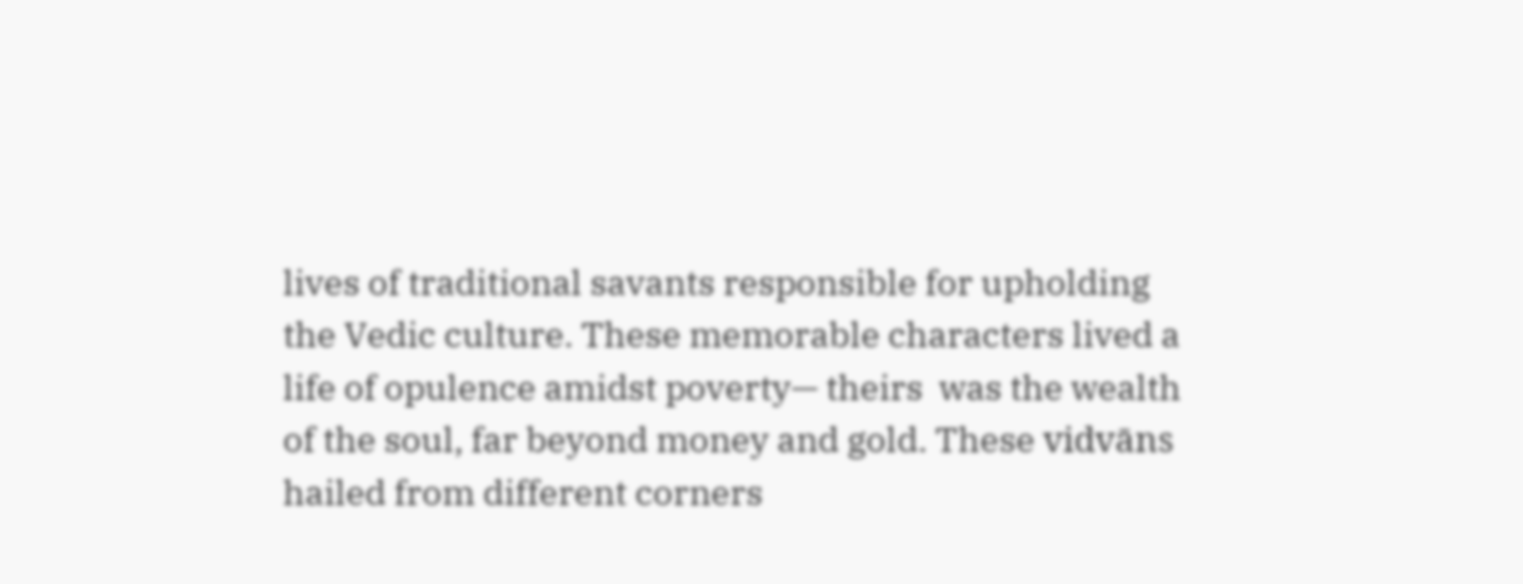lives of traditional savants responsible for upholding the Vedic culture. These memorable characters lived a life of opulence amidst poverty— theirs  was the wealth of the soul, far beyond money and gold. These vidvāns hailed from different corners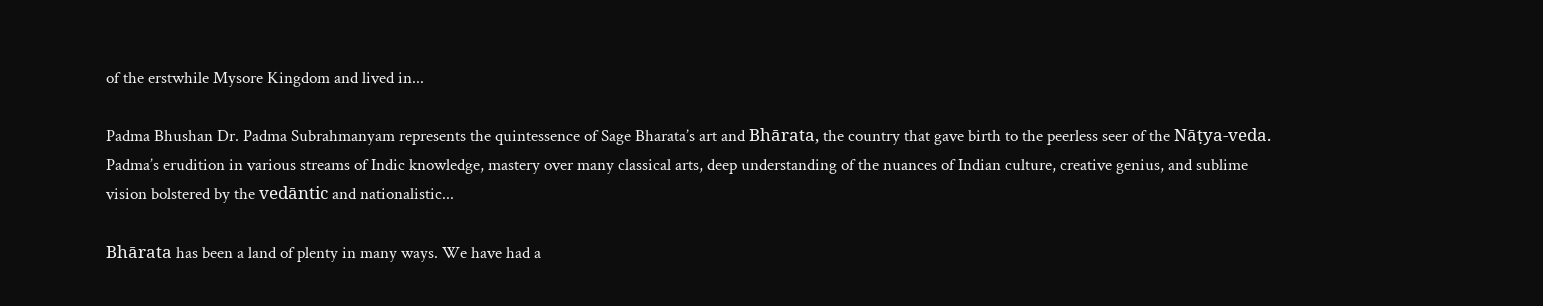of the erstwhile Mysore Kingdom and lived in...

Padma Bhushan Dr. Padma Subrahmanyam represents the quintessence of Sage Bharata’s art and Bhārata, the country that gave birth to the peerless seer of the Nāṭya-veda. Padma’s erudition in various streams of Indic knowledge, mastery over many classical arts, deep understanding of the nuances of Indian culture, creative genius, and sublime vision bolstered by the vedāntic and nationalistic...

Bhārata has been a land of plenty in many ways. We have had a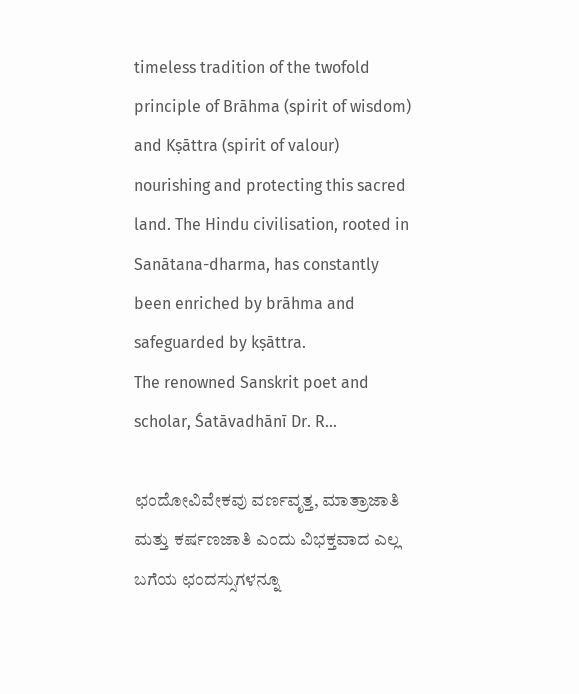timeless tradition of the twofold principle of Brāhma (spirit of wisdom) and Kṣāttra (spirit of valour) nourishing and protecting this sacred land. The Hindu civilisation, rooted in Sanātana-dharma, has constantly been enriched by brāhma and safeguarded by kṣāttra.
The renowned Sanskrit poet and scholar, Śatāvadhānī Dr. R...

ಛಂದೋವಿವೇಕವು ವರ್ಣವೃತ್ತ, ಮಾತ್ರಾಜಾತಿ ಮತ್ತು ಕರ್ಷಣಜಾತಿ ಎಂದು ವಿಭಕ್ತವಾದ ಎಲ್ಲ ಬಗೆಯ ಛಂದಸ್ಸುಗಳನ್ನೂ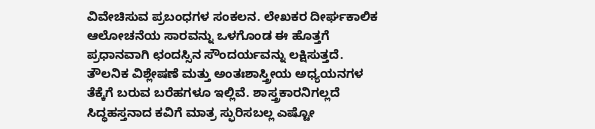ವಿವೇಚಿಸುವ ಪ್ರಬಂಧಗಳ ಸಂಕಲನ. ಲೇಖಕರ ದೀರ್ಘಕಾಲಿಕ ಆಲೋಚನೆಯ ಸಾರವನ್ನು ಒಳಗೊಂಡ ಈ ಹೊತ್ತಗೆ ಪ್ರಧಾನವಾಗಿ ಛಂದಸ್ಸಿನ ಸೌಂದರ್ಯವನ್ನು ಲಕ್ಷಿಸುತ್ತದೆ. ತೌಲನಿಕ ವಿಶ್ಲೇಷಣೆ ಮತ್ತು ಅಂತಃಶಾಸ್ತ್ರೀಯ ಅಧ್ಯಯನಗಳ ತೆಕ್ಕೆಗೆ ಬರುವ ಬರೆಹಗಳೂ ಇಲ್ಲಿವೆ. ಶಾಸ್ತ್ರಕಾರನಿಗಲ್ಲದೆ ಸಿದ್ಧಹಸ್ತನಾದ ಕವಿಗೆ ಮಾತ್ರ ಸ್ಫುರಿಸಬಲ್ಲ ಎಷ್ಟೋ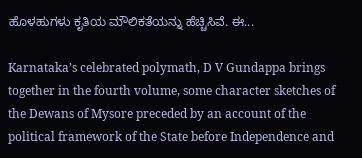ಹೊಳಹುಗಳು ಕೃತಿಯ ಮೌಲಿಕತೆಯನ್ನು ಹೆಚ್ಚಿಸಿವೆ. ಈ...

Karnataka’s celebrated polymath, D V Gundappa brings together in the fourth volume, some character sketches of the Dewans of Mysore preceded by an account of the political framework of the State before Independence and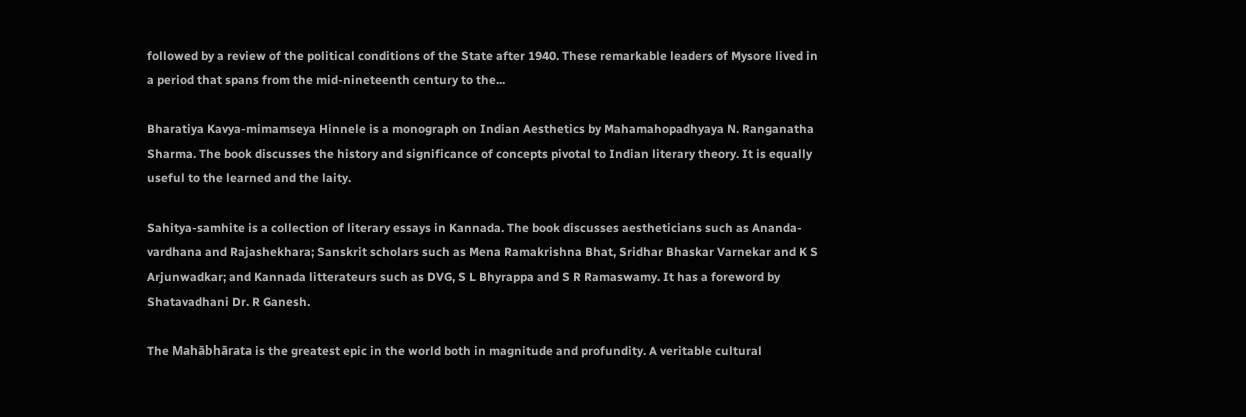followed by a review of the political conditions of the State after 1940. These remarkable leaders of Mysore lived in a period that spans from the mid-nineteenth century to the...

Bharatiya Kavya-mimamseya Hinnele is a monograph on Indian Aesthetics by Mahamahopadhyaya N. Ranganatha Sharma. The book discusses the history and significance of concepts pivotal to Indian literary theory. It is equally useful to the learned and the laity.

Sahitya-samhite is a collection of literary essays in Kannada. The book discusses aestheticians such as Ananda-vardhana and Rajashekhara; Sanskrit scholars such as Mena Ramakrishna Bhat, Sridhar Bhaskar Varnekar and K S Arjunwadkar; and Kannada litterateurs such as DVG, S L Bhyrappa and S R Ramaswamy. It has a foreword by Shatavadhani Dr. R Ganesh.

The Mahābhārata is the greatest epic in the world both in magnitude and profundity. A veritable cultural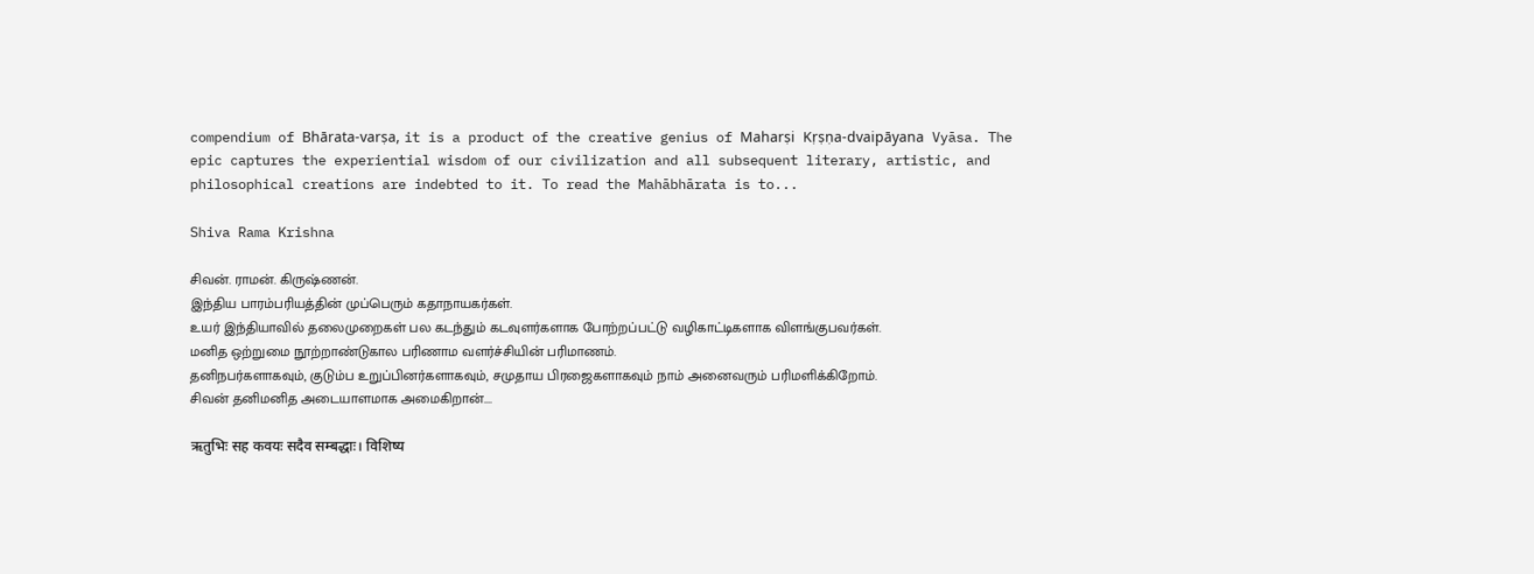compendium of Bhārata-varṣa, it is a product of the creative genius of Maharṣi Kṛṣṇa-dvaipāyana Vyāsa. The epic captures the experiential wisdom of our civilization and all subsequent literary, artistic, and philosophical creations are indebted to it. To read the Mahābhārata is to...

Shiva Rama Krishna

சிவன். ராமன். கிருஷ்ணன்.
இந்திய பாரம்பரியத்தின் முப்பெரும் கதாநாயகர்கள்.
உயர் இந்தியாவில் தலைமுறைகள் பல கடந்தும் கடவுளர்களாக போற்றப்பட்டு வழிகாட்டிகளாக விளங்குபவர்கள்.
மனித ஒற்றுமை நூற்றாண்டுகால பரிணாம வளர்ச்சியின் பரிமாணம்.
தனிநபர்களாகவும், குடும்ப உறுப்பினர்களாகவும், சமுதாய பிரஜைகளாகவும் நாம் அனைவரும் பரிமளிக்கிறோம்.
சிவன் தனிமனித அடையாளமாக அமைகிறான்....

ऋतुभिः सह कवयः सदैव सम्बद्धाः। विशिष्य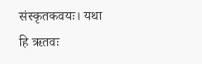संस्कृतकवयः। यथा हि ऋतवः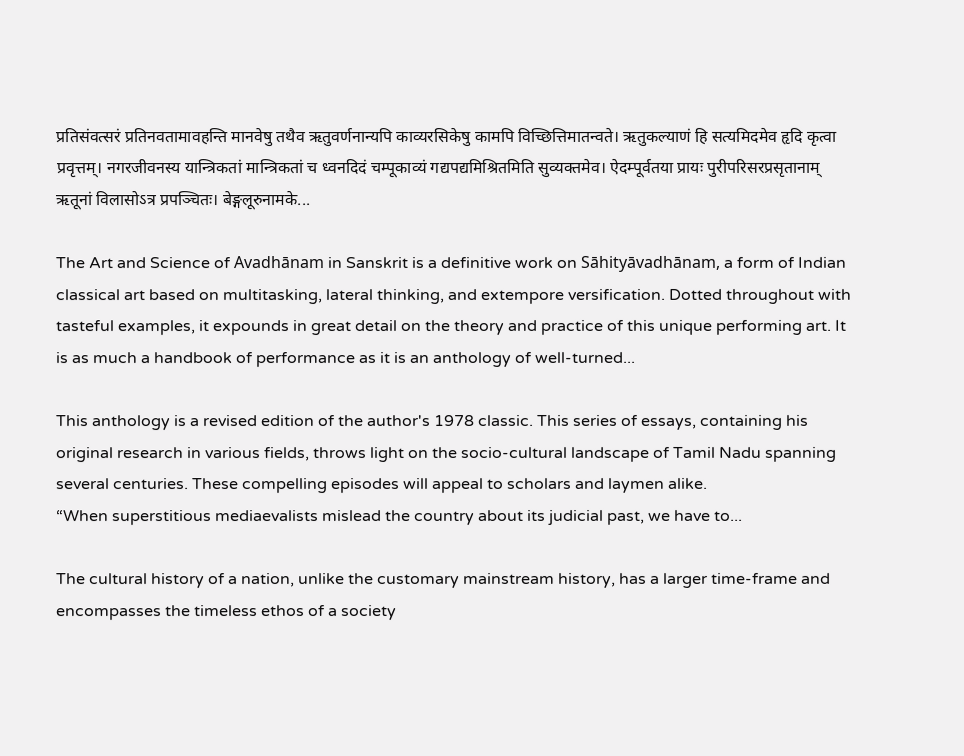प्रतिसंवत्सरं प्रतिनवतामावहन्ति मानवेषु तथैव ऋतुवर्णनान्यपि काव्यरसिकेषु कामपि विच्छित्तिमातन्वते। ऋतुकल्याणं हि सत्यमिदमेव हृदि कृत्वा प्रवृत्तम्। नगरजीवनस्य यान्त्रिकतां मान्त्रिकतां च ध्वनदिदं चम्पूकाव्यं गद्यपद्यमिश्रितमिति सुव्यक्तमेव। ऐदम्पूर्वतया प्रायः पुरीपरिसरप्रसृतानाम् ऋतूनां विलासोऽत्र प्रपञ्चितः। बेङ्गलूरुनामके...

The Art and Science of Avadhānam in Sanskrit is a definitive work on Sāhityāvadhānam, a form of Indian classical art based on multitasking, lateral thinking, and extempore versification. Dotted throughout with tasteful examples, it expounds in great detail on the theory and practice of this unique performing art. It is as much a handbook of performance as it is an anthology of well-turned...

This anthology is a revised edition of the author's 1978 classic. This series of essays, containing his original research in various fields, throws light on the socio-cultural landscape of Tamil Nadu spanning several centuries. These compelling episodes will appeal to scholars and laymen alike.
“When superstitious mediaevalists mislead the country about its judicial past, we have to...

The cultural history of a nation, unlike the customary mainstream history, has a larger time-frame and encompasses the timeless ethos of a society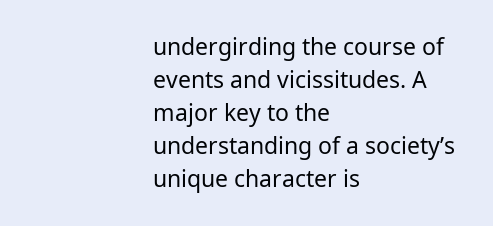undergirding the course of events and vicissitudes. A major key to the understanding of a society’s unique character is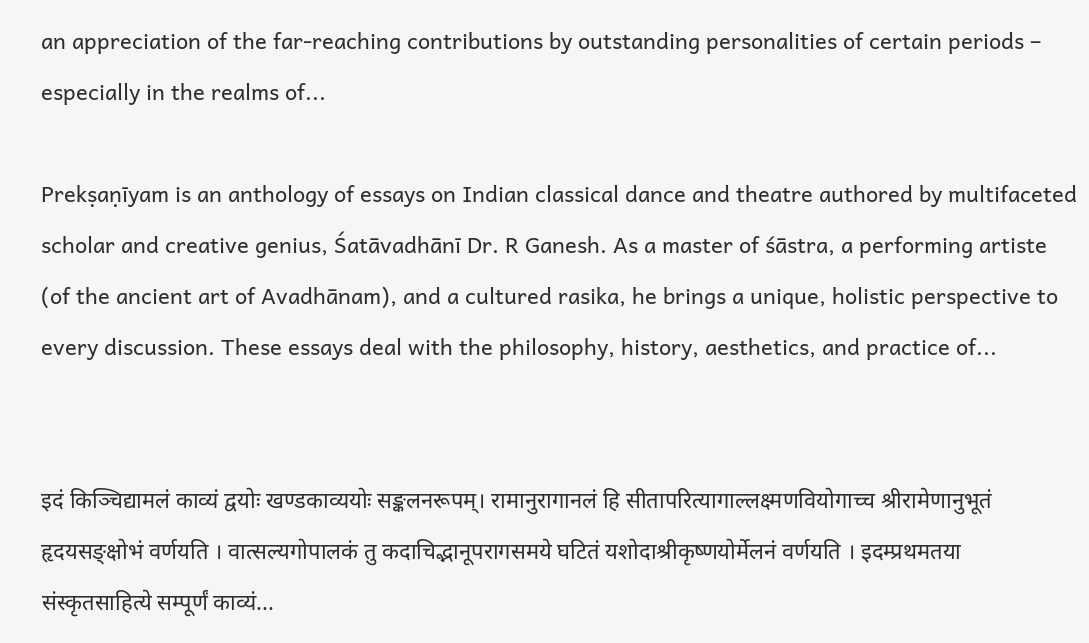an appreciation of the far-reaching contributions by outstanding personalities of certain periods – especially in the realms of...

Prekṣaṇīyam is an anthology of essays on Indian classical dance and theatre authored by multifaceted scholar and creative genius, Śatāvadhānī Dr. R Ganesh. As a master of śāstra, a performing artiste (of the ancient art of Avadhānam), and a cultured rasika, he brings a unique, holistic perspective to every discussion. These essays deal with the philosophy, history, aesthetics, and practice of...


इदं किञ्चिद्यामलं काव्यं द्वयोः खण्डकाव्ययोः सङ्कलनरूपम्। रामानुरागानलं हि सीतापरित्यागाल्लक्ष्मणवियोगाच्च श्रीरामेणानुभूतं हृदयसङ्क्षोभं वर्णयति । वात्सल्यगोपालकं तु कदाचिद्भानूपरागसमये घटितं यशोदाश्रीकृष्णयोर्मेलनं वर्णयति । इदम्प्रथमतया संस्कृतसाहित्ये सम्पूर्णं काव्यं...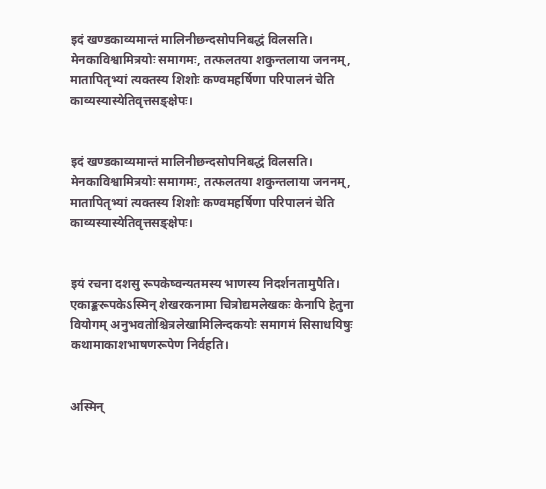इदं खण्डकाव्यमान्तं मालिनीछन्दसोपनिबद्धं विलसति। मेनकाविश्वामित्रयोः समागमः, तत्फलतया शकुन्तलाया जननम्, मातापितृभ्यां त्यक्तस्य शिशोः कण्वमहर्षिणा परिपालनं चेति काव्यस्यास्येतिवृत्तसङ्क्षेपः।


इदं खण्डकाव्यमान्तं मालिनीछन्दसोपनिबद्धं विलसति। मेनकाविश्वामित्रयोः समागमः, तत्फलतया शकुन्तलाया जननम्, मातापितृभ्यां त्यक्तस्य शिशोः कण्वमहर्षिणा परिपालनं चेति काव्यस्यास्येतिवृत्तसङ्क्षेपः।


इयं रचना दशसु रूपकेष्वन्यतमस्य भाणस्य निदर्शनतामुपैति। एकाङ्करूपकेऽस्मिन् शेखरकनामा चित्रोद्यमलेखकः केनापि हेतुना वियोगम् अनुभवतोश्चित्रलेखामिलिन्दकयोः समागमं सिसाधयिषुः कथामाकाशभाषणरूपेण निर्वहति।


अस्मिन्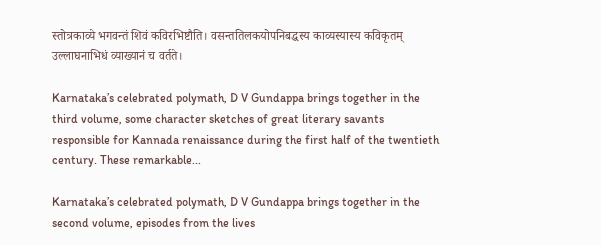स्तोत्रकाव्ये भगवन्तं शिवं कविरभिष्टौति। वसन्ततिलकयोपनिबद्धस्य काव्यस्यास्य कविकृतम् उल्लाघनाभिधं व्याख्यानं च वर्तते।

Karnataka’s celebrated polymath, D V Gundappa brings together in the third volume, some character sketches of great literary savants responsible for Kannada renaissance during the first half of the twentieth century. These remarkable...

Karnataka’s celebrated polymath, D V Gundappa brings together in the second volume, episodes from the lives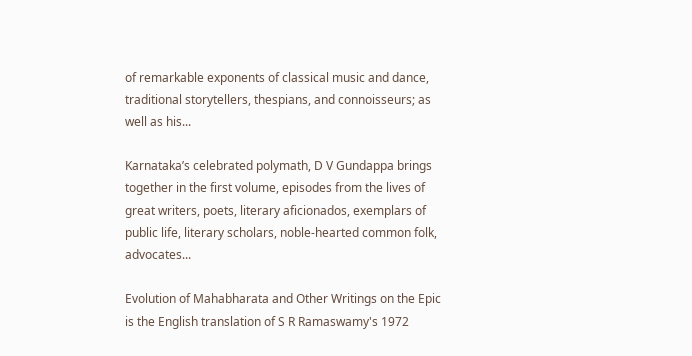of remarkable exponents of classical music and dance, traditional storytellers, thespians, and connoisseurs; as well as his...

Karnataka’s celebrated polymath, D V Gundappa brings together in the first volume, episodes from the lives of great writers, poets, literary aficionados, exemplars of public life, literary scholars, noble-hearted common folk, advocates...

Evolution of Mahabharata and Other Writings on the Epic is the English translation of S R Ramaswamy's 1972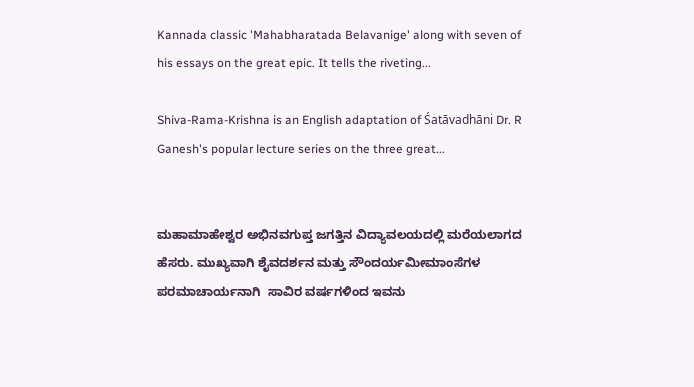Kannada classic 'Mahabharatada Belavanige' along with seven of his essays on the great epic. It tells the riveting...

Shiva-Rama-Krishna is an English adaptation of Śatāvadhāni Dr. R Ganesh's popular lecture series on the three great...


ಮಹಾಮಾಹೇಶ್ವರ ಅಭಿನವಗುಪ್ತ ಜಗತ್ತಿನ ವಿದ್ಯಾವಲಯದಲ್ಲಿ ಮರೆಯಲಾಗದ ಹೆಸರು. ಮುಖ್ಯವಾಗಿ ಶೈವದರ್ಶನ ಮತ್ತು ಸೌಂದರ್ಯಮೀಮಾಂಸೆಗಳ ಪರಮಾಚಾರ್ಯನಾಗಿ  ಸಾವಿರ ವರ್ಷಗಳಿಂದ ಇವನು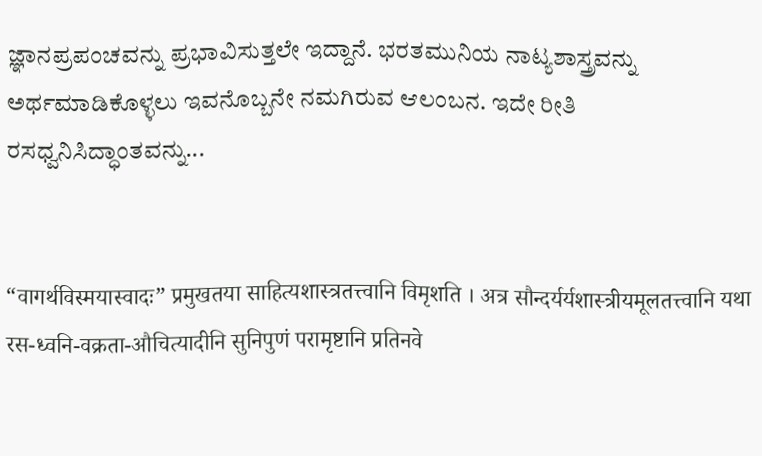ಜ್ಞಾನಪ್ರಪಂಚವನ್ನು ಪ್ರಭಾವಿಸುತ್ತಲೇ ಇದ್ದಾನೆ. ಭರತಮುನಿಯ ನಾಟ್ಯಶಾಸ್ತ್ರವನ್ನು ಅರ್ಥಮಾಡಿಕೊಳ್ಳಲು ಇವನೊಬ್ಬನೇ ನಮಗಿರುವ ಆಲಂಬನ. ಇದೇ ರೀತಿ ರಸಧ್ವನಿಸಿದ್ಧಾಂತವನ್ನು...


“वागर्थविस्मयास्वादः” प्रमुखतया साहित्यशास्त्रतत्त्वानि विमृशति । अत्र सौन्दर्यर्यशास्त्रीयमूलतत्त्वानि यथा रस-ध्वनि-वक्रता-औचित्यादीनि सुनिपुणं परामृष्टानि प्रतिनवे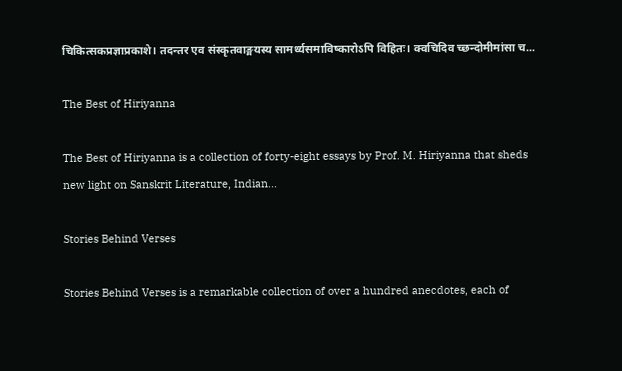चिकित्सकप्रज्ञाप्रकाशे। तदन्तर एव संस्कृतवाङ्मयस्य सामर्थ्यसमाविष्कारोऽपि विहितः। क्वचिदिव च्छन्दोमीमांसा च...

The Best of Hiriyanna

The Best of Hiriyanna is a collection of forty-eight essays by Prof. M. Hiriyanna that sheds new light on Sanskrit Literature, Indian...

Stories Behind Verses

Stories Behind Verses is a remarkable collection of over a hundred anecdotes, each of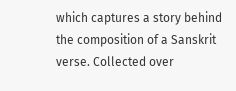which captures a story behind the composition of a Sanskrit verse. Collected over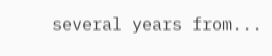several years from...